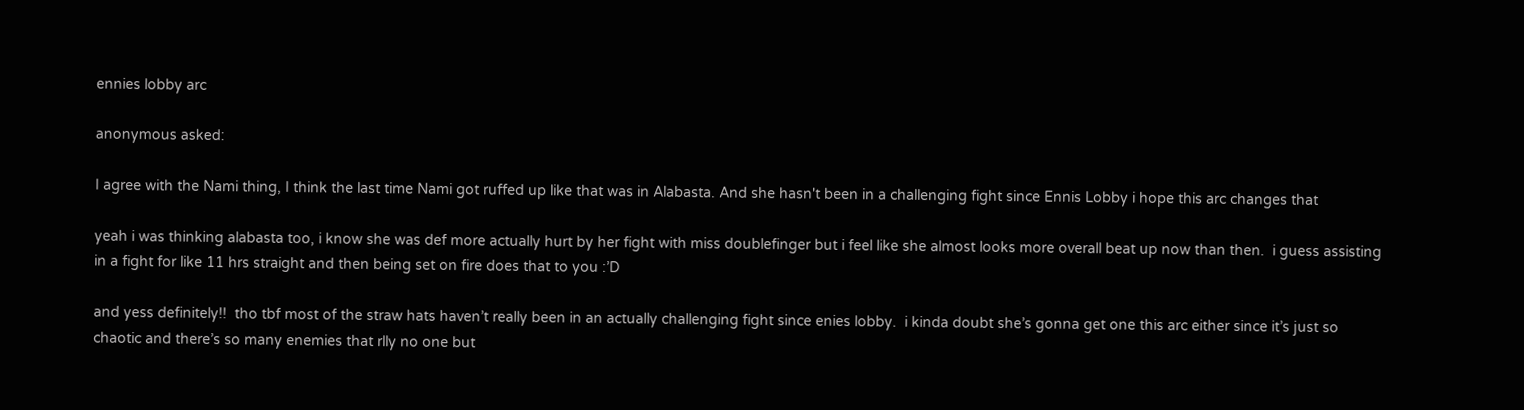ennies lobby arc

anonymous asked:

I agree with the Nami thing, I think the last time Nami got ruffed up like that was in Alabasta. And she hasn't been in a challenging fight since Ennis Lobby i hope this arc changes that

yeah i was thinking alabasta too, i know she was def more actually hurt by her fight with miss doublefinger but i feel like she almost looks more overall beat up now than then.  i guess assisting in a fight for like 11 hrs straight and then being set on fire does that to you :’D

and yess definitely!!  tho tbf most of the straw hats haven’t really been in an actually challenging fight since enies lobby.  i kinda doubt she’s gonna get one this arc either since it’s just so chaotic and there’s so many enemies that rlly no one but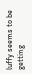luffy seems to be getting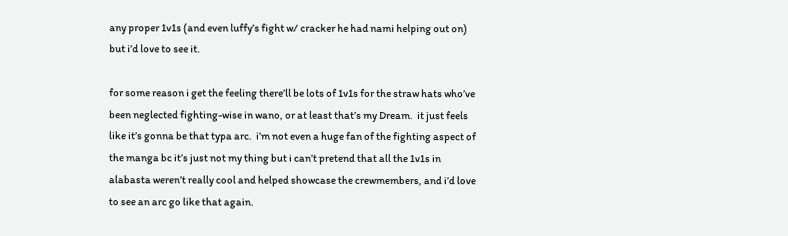any proper 1v1s (and even luffy’s fight w/ cracker he had nami helping out on) but i’d love to see it.

for some reason i get the feeling there’ll be lots of 1v1s for the straw hats who’ve been neglected fighting-wise in wano, or at least that’s my Dream.  it just feels like it’s gonna be that typa arc.  i’m not even a huge fan of the fighting aspect of the manga bc it’s just not my thing but i can’t pretend that all the 1v1s in alabasta weren’t really cool and helped showcase the crewmembers, and i’d love to see an arc go like that again.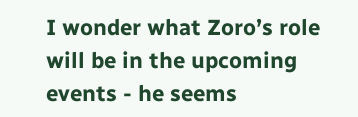I wonder what Zoro’s role will be in the upcoming events - he seems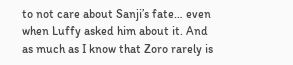to not care about Sanji’s fate… even when Luffy asked him about it. And as much as I know that Zoro rarely is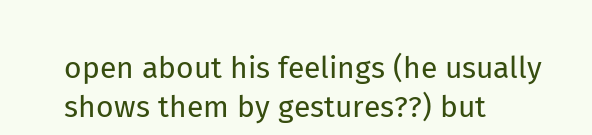open about his feelings (he usually shows them by gestures??) but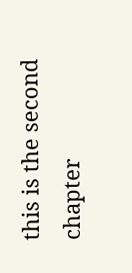this is the second chapter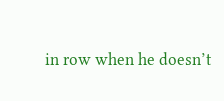in row when he doesn’t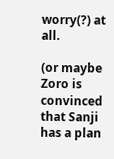worry(?) at all.

(or maybe Zoro is convinced that Sanji has a plan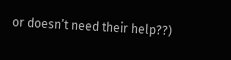or doesn’t need their help??)